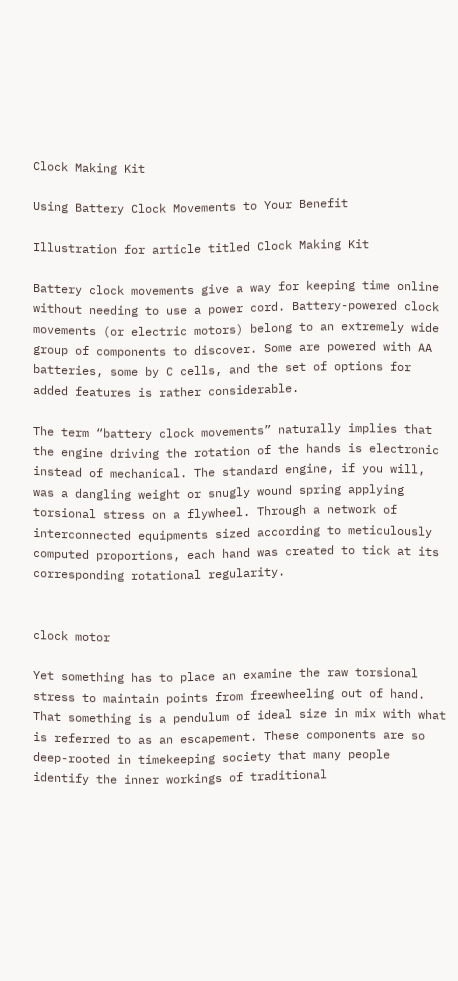Clock Making Kit

Using Battery Clock Movements to Your Benefit

Illustration for article titled Clock Making Kit

Battery clock movements give a way for keeping time online without needing to use a power cord. Battery-powered clock movements (or electric motors) belong to an extremely wide group of components to discover. Some are powered with AA batteries, some by C cells, and the set of options for added features is rather considerable.

The term “battery clock movements” naturally implies that the engine driving the rotation of the hands is electronic instead of mechanical. The standard engine, if you will, was a dangling weight or snugly wound spring applying torsional stress on a flywheel. Through a network of interconnected equipments sized according to meticulously computed proportions, each hand was created to tick at its corresponding rotational regularity.


clock motor

Yet something has to place an examine the raw torsional stress to maintain points from freewheeling out of hand. That something is a pendulum of ideal size in mix with what is referred to as an escapement. These components are so deep-rooted in timekeeping society that many people identify the inner workings of traditional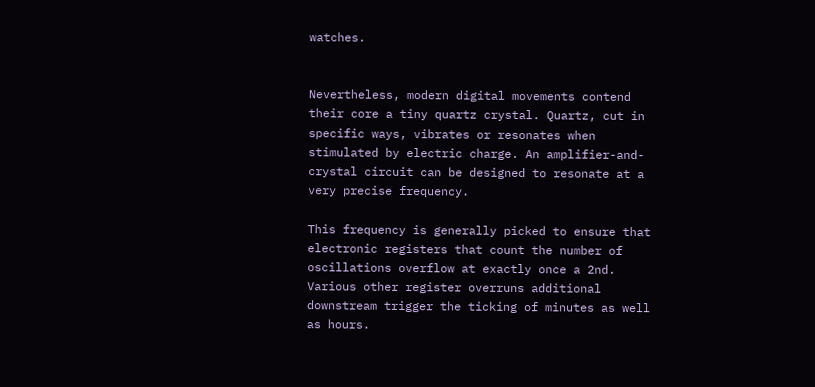watches.


Nevertheless, modern digital movements contend their core a tiny quartz crystal. Quartz, cut in specific ways, vibrates or resonates when stimulated by electric charge. An amplifier-and-crystal circuit can be designed to resonate at a very precise frequency.

This frequency is generally picked to ensure that electronic registers that count the number of oscillations overflow at exactly once a 2nd. Various other register overruns additional downstream trigger the ticking of minutes as well as hours.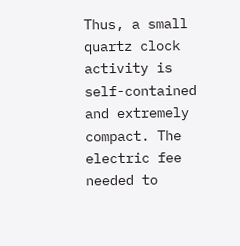Thus, a small quartz clock activity is self-contained and extremely compact. The electric fee needed to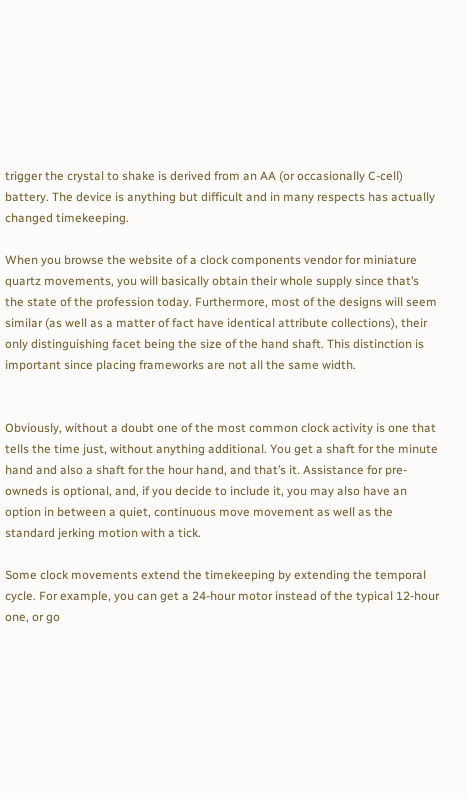trigger the crystal to shake is derived from an AA (or occasionally C-cell) battery. The device is anything but difficult and in many respects has actually changed timekeeping.

When you browse the website of a clock components vendor for miniature quartz movements, you will basically obtain their whole supply since that’s the state of the profession today. Furthermore, most of the designs will seem similar (as well as a matter of fact have identical attribute collections), their only distinguishing facet being the size of the hand shaft. This distinction is important since placing frameworks are not all the same width.


Obviously, without a doubt one of the most common clock activity is one that tells the time just, without anything additional. You get a shaft for the minute hand and also a shaft for the hour hand, and that’s it. Assistance for pre-owneds is optional, and, if you decide to include it, you may also have an option in between a quiet, continuous move movement as well as the standard jerking motion with a tick.

Some clock movements extend the timekeeping by extending the temporal cycle. For example, you can get a 24-hour motor instead of the typical 12-hour one, or go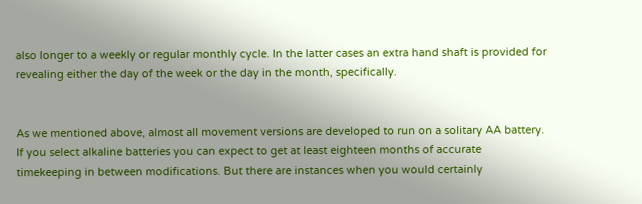also longer to a weekly or regular monthly cycle. In the latter cases an extra hand shaft is provided for revealing either the day of the week or the day in the month, specifically.


As we mentioned above, almost all movement versions are developed to run on a solitary AA battery. If you select alkaline batteries you can expect to get at least eighteen months of accurate timekeeping in between modifications. But there are instances when you would certainly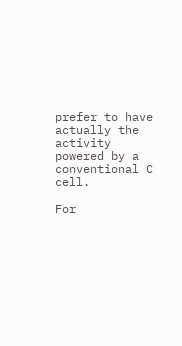prefer to have actually the activity powered by a conventional C cell.

For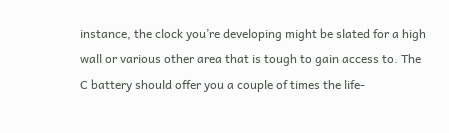instance, the clock you’re developing might be slated for a high wall or various other area that is tough to gain access to. The C battery should offer you a couple of times the life-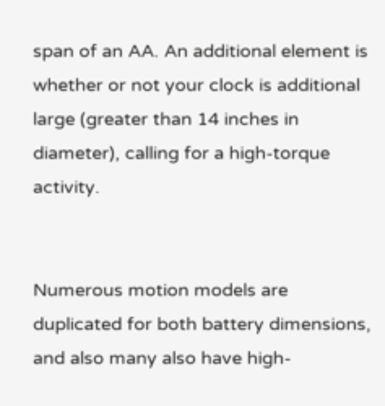span of an AA. An additional element is whether or not your clock is additional large (greater than 14 inches in diameter), calling for a high-torque activity.


Numerous motion models are duplicated for both battery dimensions, and also many also have high-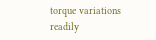torque variations readily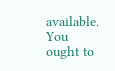available. You ought to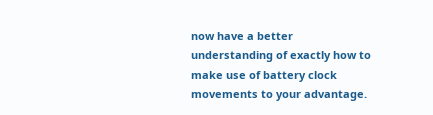now have a better understanding of exactly how to make use of battery clock movements to your advantage.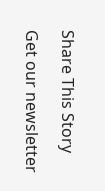Share This Story

Get our newsletter